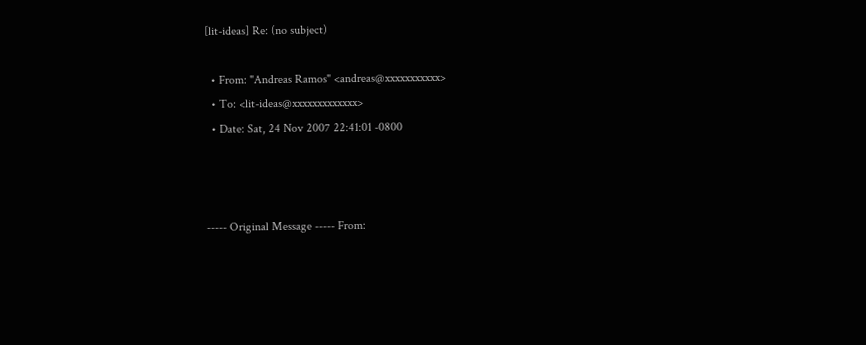[lit-ideas] Re: (no subject)

  • From: "Andreas Ramos" <andreas@xxxxxxxxxxx>
  • To: <lit-ideas@xxxxxxxxxxxxx>
  • Date: Sat, 24 Nov 2007 22:41:01 -0800



----- Original Message ----- From: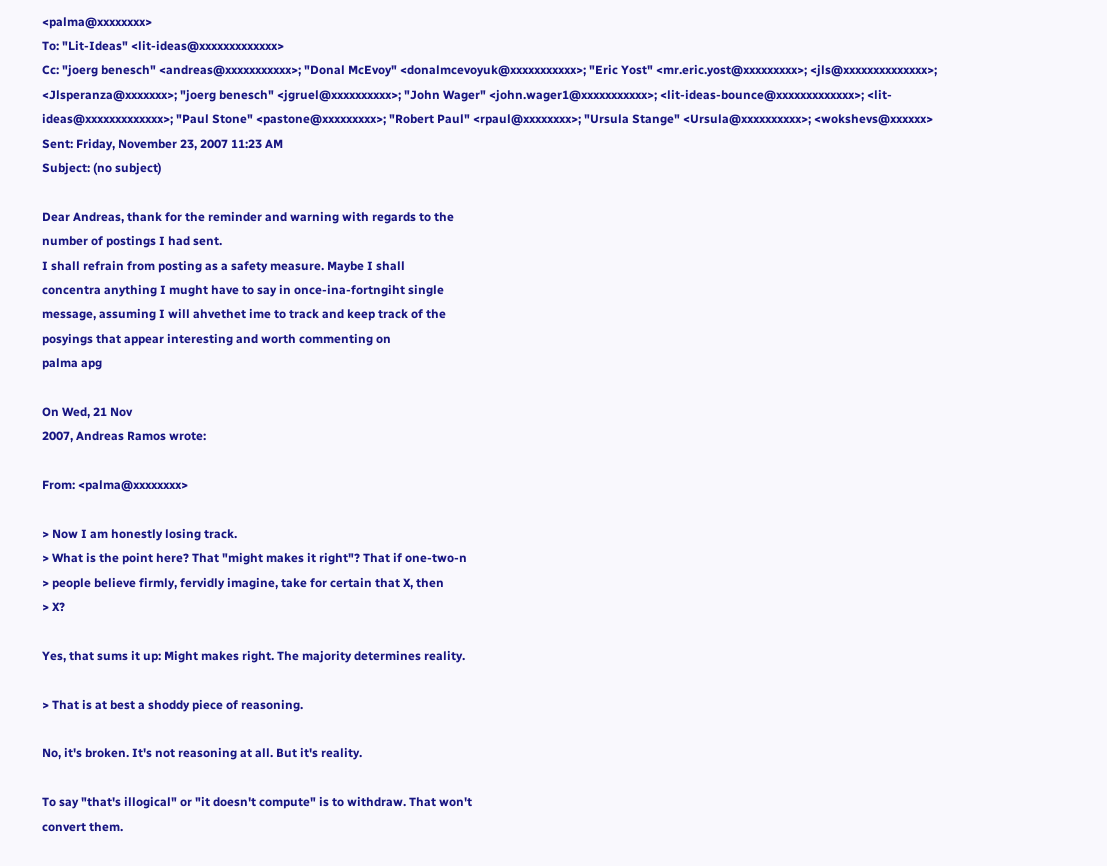<palma@xxxxxxxx>
To: "Lit-Ideas" <lit-ideas@xxxxxxxxxxxxx>
Cc: "joerg benesch" <andreas@xxxxxxxxxxx>; "Donal McEvoy" <donalmcevoyuk@xxxxxxxxxxx>; "Eric Yost" <mr.eric.yost@xxxxxxxxx>; <jls@xxxxxxxxxxxxxx>; <Jlsperanza@xxxxxxx>; "joerg benesch" <jgruel@xxxxxxxxxx>; "John Wager" <john.wager1@xxxxxxxxxxx>; <lit-ideas-bounce@xxxxxxxxxxxxx>; <lit-ideas@xxxxxxxxxxxxx>; "Paul Stone" <pastone@xxxxxxxxx>; "Robert Paul" <rpaul@xxxxxxxx>; "Ursula Stange" <Ursula@xxxxxxxxxx>; <wokshevs@xxxxxx>
Sent: Friday, November 23, 2007 11:23 AM
Subject: (no subject)

Dear Andreas, thank for the reminder and warning with regards to the
number of postings I had sent.
I shall refrain from posting as a safety measure. Maybe I shall
concentra anything I mught have to say in once-ina-fortngiht single
message, assuming I will ahvethet ime to track and keep track of the
posyings that appear interesting and worth commenting on
palma apg

On Wed, 21 Nov
2007, Andreas Ramos wrote:

From: <palma@xxxxxxxx>

> Now I am honestly losing track.
> What is the point here? That "might makes it right"? That if one-two-n
> people believe firmly, fervidly imagine, take for certain that X, then
> X?

Yes, that sums it up: Might makes right. The majority determines reality.

> That is at best a shoddy piece of reasoning.

No, it's broken. It's not reasoning at all. But it's reality.

To say "that's illogical" or "it doesn't compute" is to withdraw. That won't
convert them.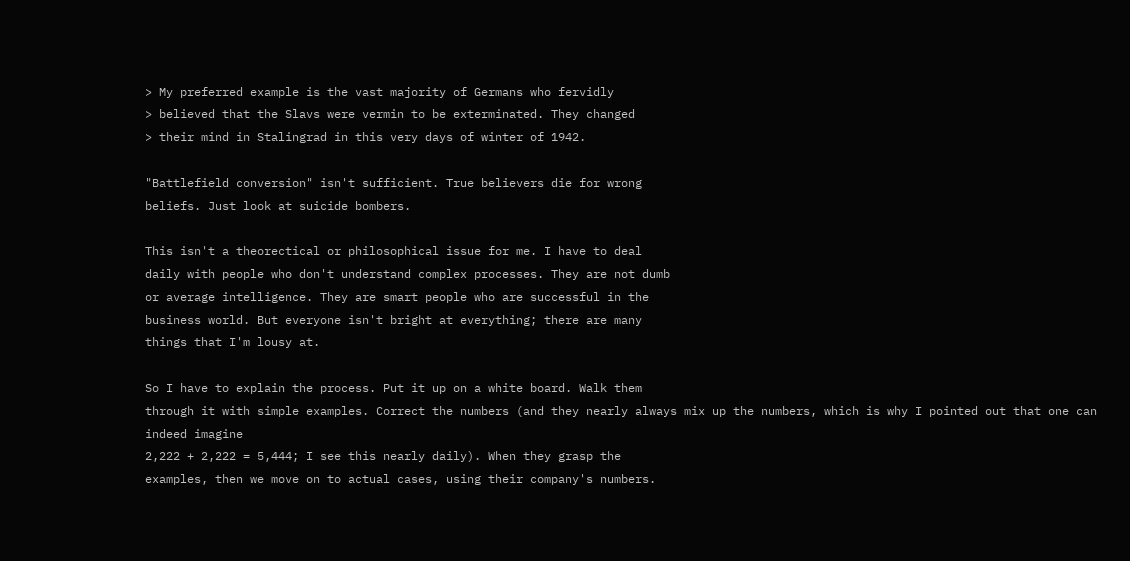> My preferred example is the vast majority of Germans who fervidly
> believed that the Slavs were vermin to be exterminated. They changed
> their mind in Stalingrad in this very days of winter of 1942.

"Battlefield conversion" isn't sufficient. True believers die for wrong
beliefs. Just look at suicide bombers.

This isn't a theorectical or philosophical issue for me. I have to deal
daily with people who don't understand complex processes. They are not dumb
or average intelligence. They are smart people who are successful in the
business world. But everyone isn't bright at everything; there are many
things that I'm lousy at.

So I have to explain the process. Put it up on a white board. Walk them
through it with simple examples. Correct the numbers (and they nearly always mix up the numbers, which is why I pointed out that one can indeed imagine
2,222 + 2,222 = 5,444; I see this nearly daily). When they grasp the
examples, then we move on to actual cases, using their company's numbers.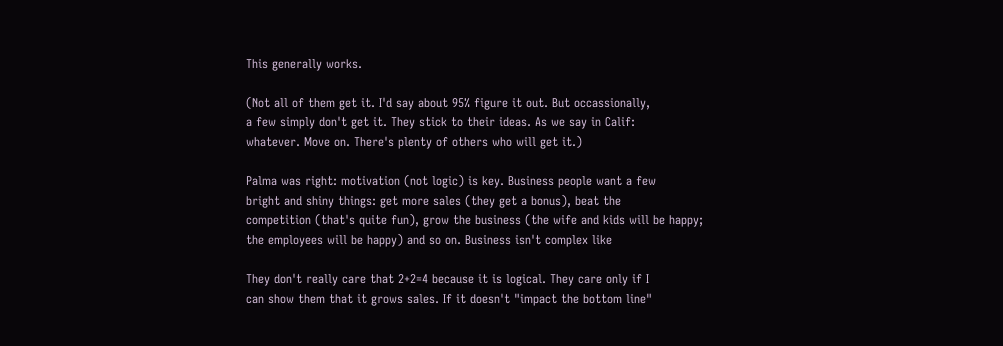This generally works.

(Not all of them get it. I'd say about 95% figure it out. But occassionally,
a few simply don't get it. They stick to their ideas. As we say in Calif:
whatever. Move on. There's plenty of others who will get it.)

Palma was right: motivation (not logic) is key. Business people want a few
bright and shiny things: get more sales (they get a bonus), beat the
competition (that's quite fun), grow the business (the wife and kids will be happy; the employees will be happy) and so on. Business isn't complex like

They don't really care that 2+2=4 because it is logical. They care only if I
can show them that it grows sales. If it doesn't "impact the bottom line"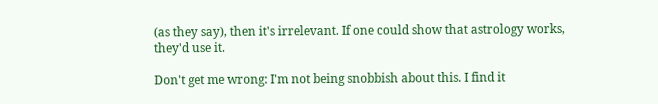(as they say), then it's irrelevant. If one could show that astrology works,
they'd use it.

Don't get me wrong: I'm not being snobbish about this. I find it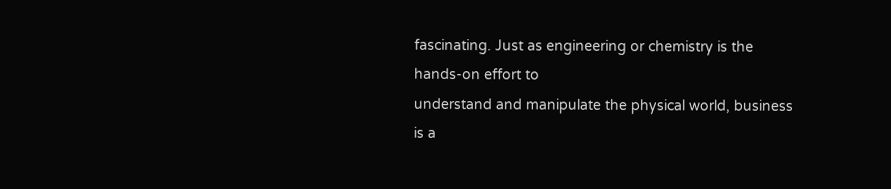fascinating. Just as engineering or chemistry is the hands-on effort to
understand and manipulate the physical world, business is a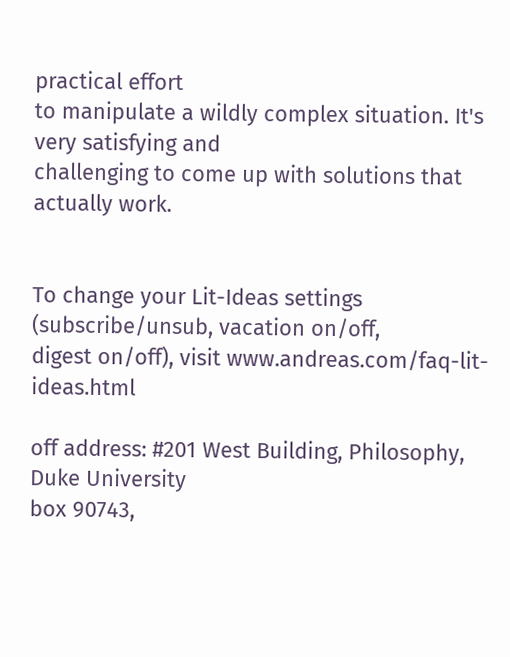practical effort
to manipulate a wildly complex situation. It's very satisfying and
challenging to come up with solutions that actually work.


To change your Lit-Ideas settings (subscribe/unsub, vacation on/off,
digest on/off), visit www.andreas.com/faq-lit-ideas.html

off address: #201 West Building, Philosophy, Duke University
box 90743,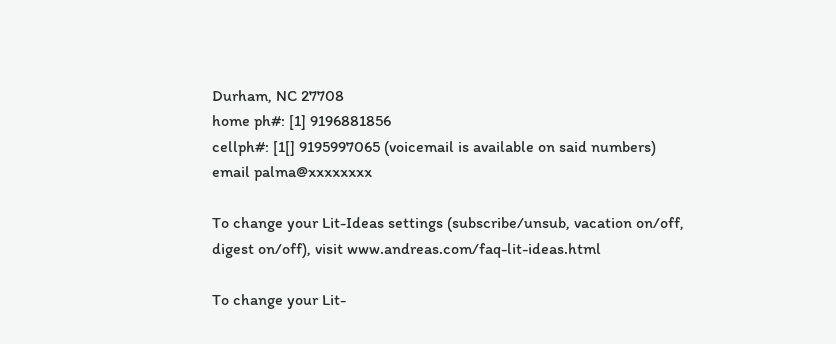Durham, NC 27708
home ph#: [1] 9196881856
cellph#: [1[] 9195997065 (voicemail is available on said numbers)
email palma@xxxxxxxx

To change your Lit-Ideas settings (subscribe/unsub, vacation on/off,
digest on/off), visit www.andreas.com/faq-lit-ideas.html

To change your Lit-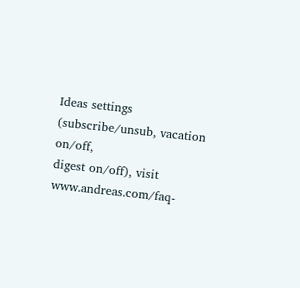Ideas settings (subscribe/unsub, vacation on/off,
digest on/off), visit www.andreas.com/faq-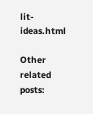lit-ideas.html

Other related posts: